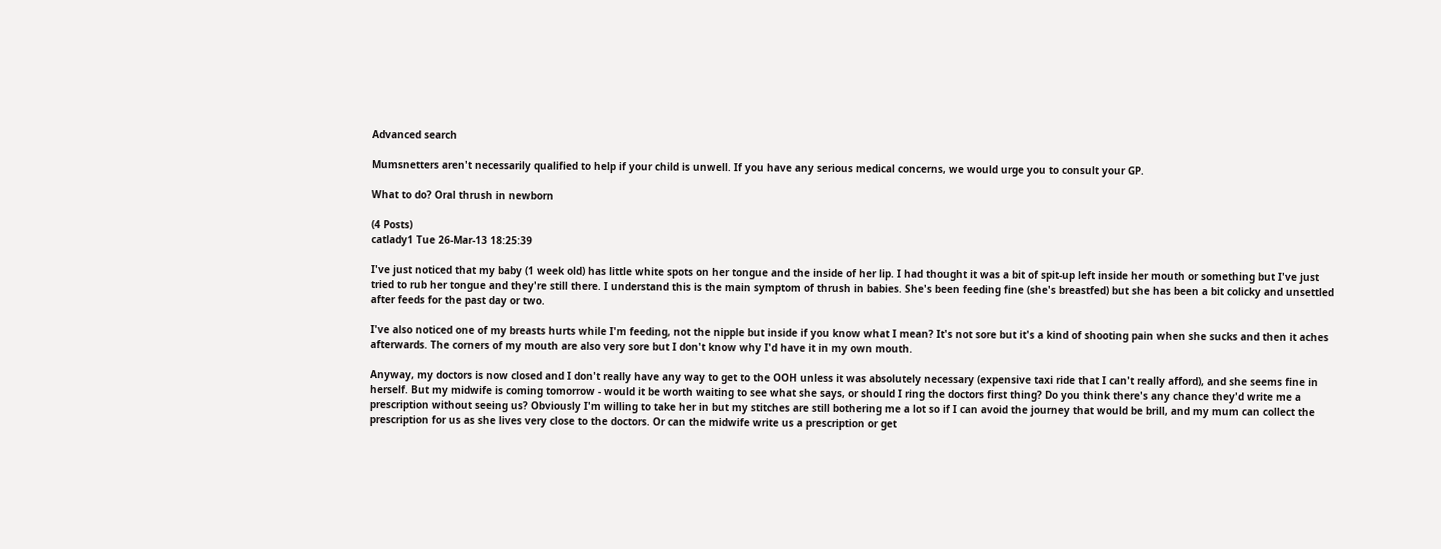Advanced search

Mumsnetters aren't necessarily qualified to help if your child is unwell. If you have any serious medical concerns, we would urge you to consult your GP.

What to do? Oral thrush in newborn

(4 Posts)
catlady1 Tue 26-Mar-13 18:25:39

I've just noticed that my baby (1 week old) has little white spots on her tongue and the inside of her lip. I had thought it was a bit of spit-up left inside her mouth or something but I've just tried to rub her tongue and they're still there. I understand this is the main symptom of thrush in babies. She's been feeding fine (she's breastfed) but she has been a bit colicky and unsettled after feeds for the past day or two.

I've also noticed one of my breasts hurts while I'm feeding, not the nipple but inside if you know what I mean? It's not sore but it's a kind of shooting pain when she sucks and then it aches afterwards. The corners of my mouth are also very sore but I don't know why I'd have it in my own mouth.

Anyway, my doctors is now closed and I don't really have any way to get to the OOH unless it was absolutely necessary (expensive taxi ride that I can't really afford), and she seems fine in herself. But my midwife is coming tomorrow - would it be worth waiting to see what she says, or should I ring the doctors first thing? Do you think there's any chance they'd write me a prescription without seeing us? Obviously I'm willing to take her in but my stitches are still bothering me a lot so if I can avoid the journey that would be brill, and my mum can collect the prescription for us as she lives very close to the doctors. Or can the midwife write us a prescription or get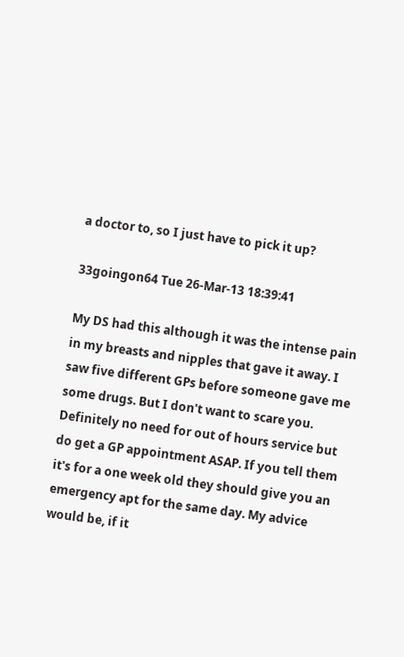a doctor to, so I just have to pick it up?

33goingon64 Tue 26-Mar-13 18:39:41

My DS had this although it was the intense pain in my breasts and nipples that gave it away. I saw five different GPs before someone gave me some drugs. But I don't want to scare you. Definitely no need for out of hours service but do get a GP appointment ASAP. If you tell them it's for a one week old they should give you an emergency apt for the same day. My advice would be, if it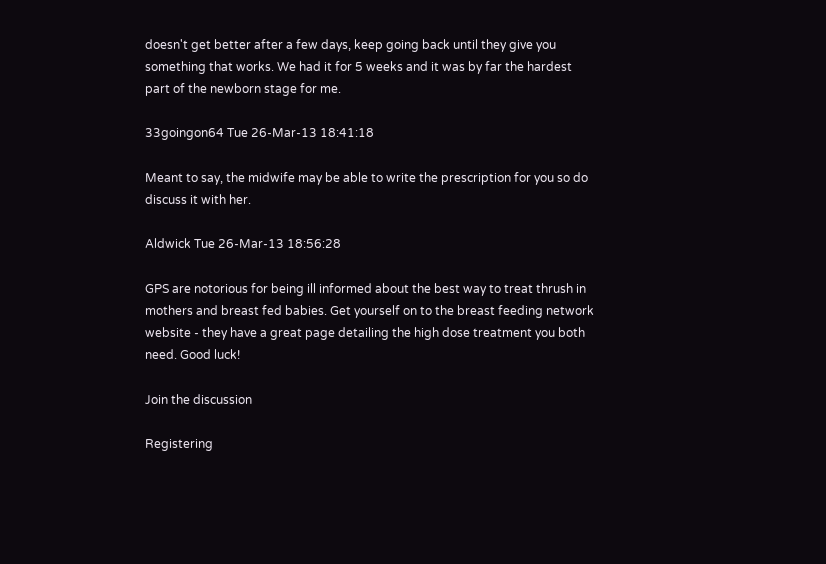doesn't get better after a few days, keep going back until they give you something that works. We had it for 5 weeks and it was by far the hardest part of the newborn stage for me.

33goingon64 Tue 26-Mar-13 18:41:18

Meant to say, the midwife may be able to write the prescription for you so do discuss it with her.

Aldwick Tue 26-Mar-13 18:56:28

GPS are notorious for being ill informed about the best way to treat thrush in mothers and breast fed babies. Get yourself on to the breast feeding network website - they have a great page detailing the high dose treatment you both need. Good luck!

Join the discussion

Registering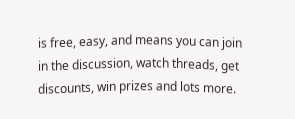is free, easy, and means you can join in the discussion, watch threads, get discounts, win prizes and lots more.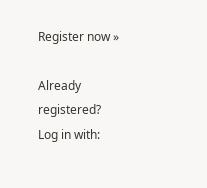Register now »

Already registered? Log in with: